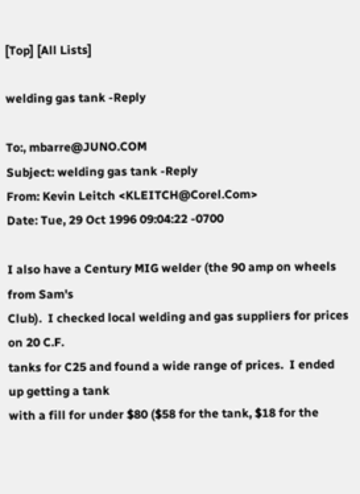[Top] [All Lists]

welding gas tank -Reply

To:, mbarre@JUNO.COM
Subject: welding gas tank -Reply
From: Kevin Leitch <KLEITCH@Corel.Com>
Date: Tue, 29 Oct 1996 09:04:22 -0700

I also have a Century MIG welder (the 90 amp on wheels from Sam's
Club).  I checked local welding and gas suppliers for prices on 20 C.F.
tanks for C25 and found a wide range of prices.  I ended up getting a tank
with a fill for under $80 ($58 for the tank, $18 for the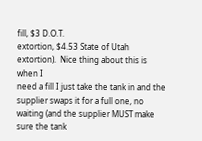fill, $3 D.O.T.
extortion, $4.53 State of Utah extortion).  Nice thing about this is when I
need a fill I just take the tank in and the supplier swaps it for a full one, no
waiting (and the supplier MUST make sure the tank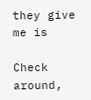they give me is

Check around,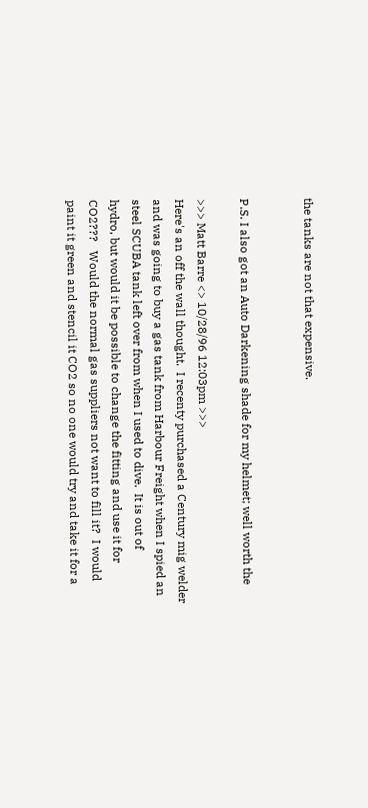the tanks are not that expensive.


P.S. I also got an Auto Darkening shade for my helmet; well worth the

>>> Matt Barre <> 10/28/96 12:03pm >>>
Here's an off the wall thought.  I recenty purchased a Century mig welder
and was going to buy a gas tank from Harbour Freight when I spied an
steel SCUBA tank left over from when I used to dive.  It is out of
hydro, but would it be possible to change the fitting and use it for
CO2???   Would the normal gas suppliers not want to fill it?  I would
paint it green and stencil it CO2 so no one would try and take it for a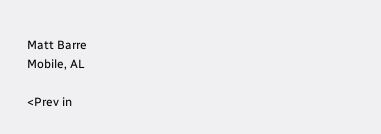Matt Barre
Mobile, AL

<Prev in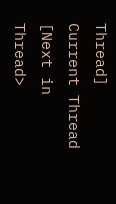Thread] Current Thread [Next in Thread>